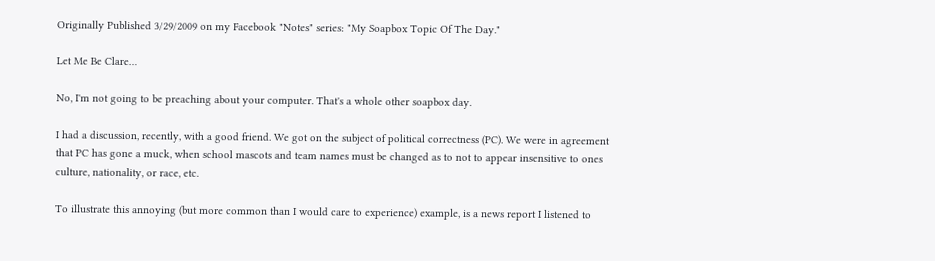Originally Published 3/29/2009 on my Facebook "Notes" series: "My Soapbox Topic Of The Day."

Let Me Be Clare…

No, I'm not going to be preaching about your computer. That's a whole other soapbox day.

I had a discussion, recently, with a good friend. We got on the subject of political correctness (PC). We were in agreement that PC has gone a muck, when school mascots and team names must be changed as to not to appear insensitive to ones culture, nationality, or race, etc.

To illustrate this annoying (but more common than I would care to experience) example, is a news report I listened to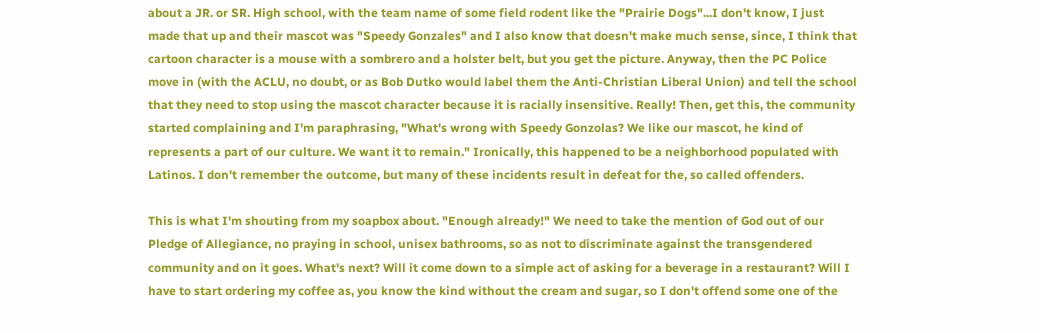about a JR. or SR. High school, with the team name of some field rodent like the "Prairie Dogs"...I don't know, I just made that up and their mascot was "Speedy Gonzales" and I also know that doesn't make much sense, since, I think that cartoon character is a mouse with a sombrero and a holster belt, but you get the picture. Anyway, then the PC Police move in (with the ACLU, no doubt, or as Bob Dutko would label them the Anti-Christian Liberal Union) and tell the school that they need to stop using the mascot character because it is racially insensitive. Really! Then, get this, the community started complaining and I'm paraphrasing, "What's wrong with Speedy Gonzolas? We like our mascot, he kind of represents a part of our culture. We want it to remain." Ironically, this happened to be a neighborhood populated with Latinos. I don't remember the outcome, but many of these incidents result in defeat for the, so called offenders.

This is what I'm shouting from my soapbox about. "Enough already!" We need to take the mention of God out of our Pledge of Allegiance, no praying in school, unisex bathrooms, so as not to discriminate against the transgendered community and on it goes. What's next? Will it come down to a simple act of asking for a beverage in a restaurant? Will I have to start ordering my coffee as, you know the kind without the cream and sugar, so I don't offend some one of the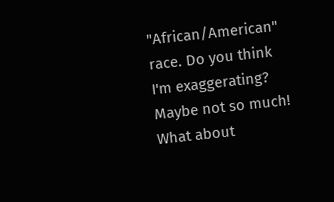"African/American" race. Do you think I'm exaggerating? Maybe not so much! What about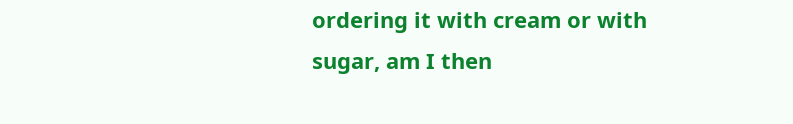ordering it with cream or with sugar, am I then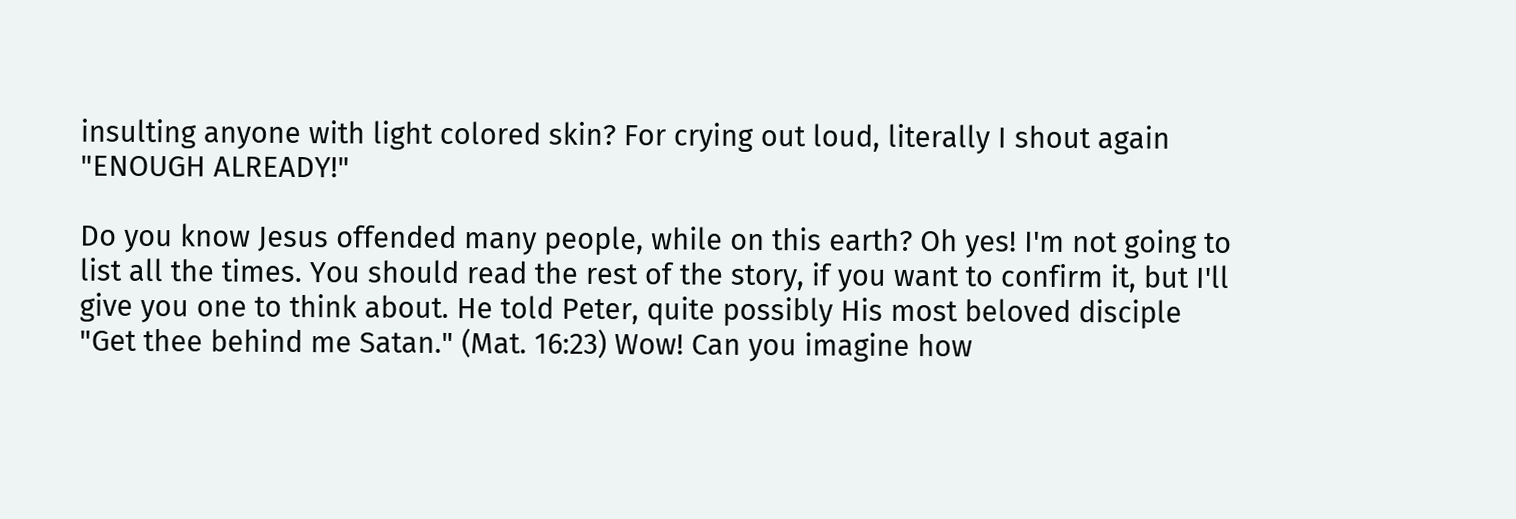insulting anyone with light colored skin? For crying out loud, literally I shout again "ENOUGH ALREADY!"

Do you know Jesus offended many people, while on this earth? Oh yes! I'm not going to list all the times. You should read the rest of the story, if you want to confirm it, but I'll give you one to think about. He told Peter, quite possibly His most beloved disciple "Get thee behind me Satan." (Mat. 16:23) Wow! Can you imagine how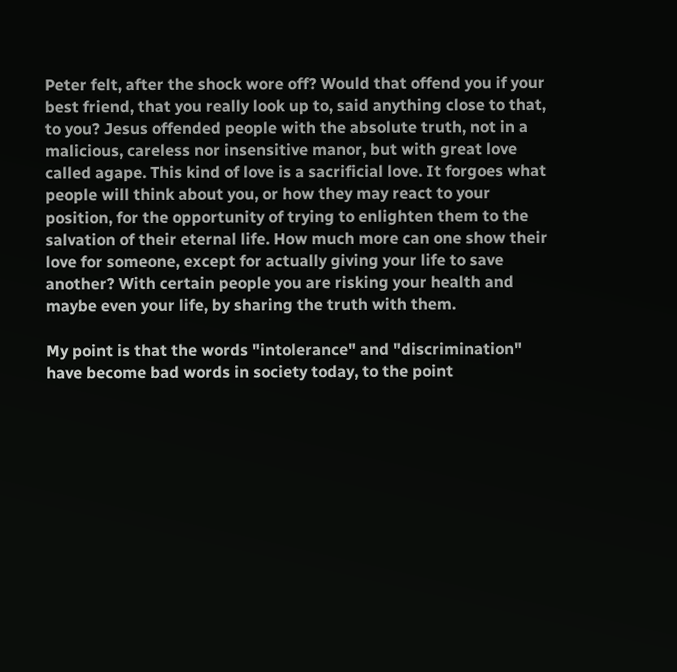Peter felt, after the shock wore off? Would that offend you if your best friend, that you really look up to, said anything close to that, to you? Jesus offended people with the absolute truth, not in a malicious, careless nor insensitive manor, but with great love called agape. This kind of love is a sacrificial love. It forgoes what people will think about you, or how they may react to your position, for the opportunity of trying to enlighten them to the salvation of their eternal life. How much more can one show their love for someone, except for actually giving your life to save another? With certain people you are risking your health and maybe even your life, by sharing the truth with them.

My point is that the words "intolerance" and "discrimination" have become bad words in society today, to the point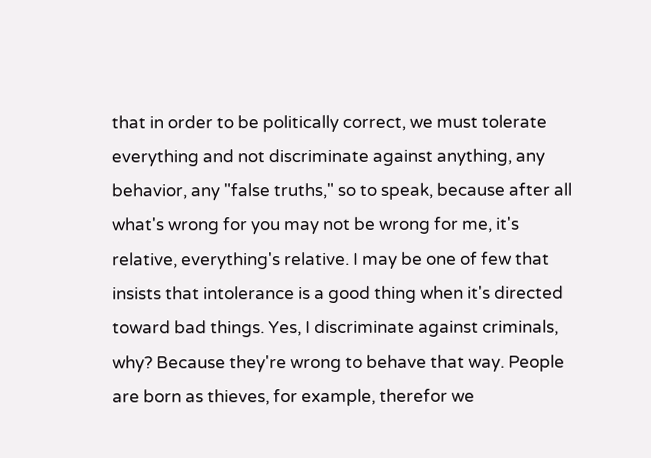that in order to be politically correct, we must tolerate everything and not discriminate against anything, any behavior, any "false truths," so to speak, because after all what's wrong for you may not be wrong for me, it's relative, everything's relative. I may be one of few that insists that intolerance is a good thing when it's directed toward bad things. Yes, I discriminate against criminals, why? Because they're wrong to behave that way. People are born as thieves, for example, therefor we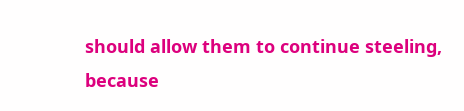should allow them to continue steeling, because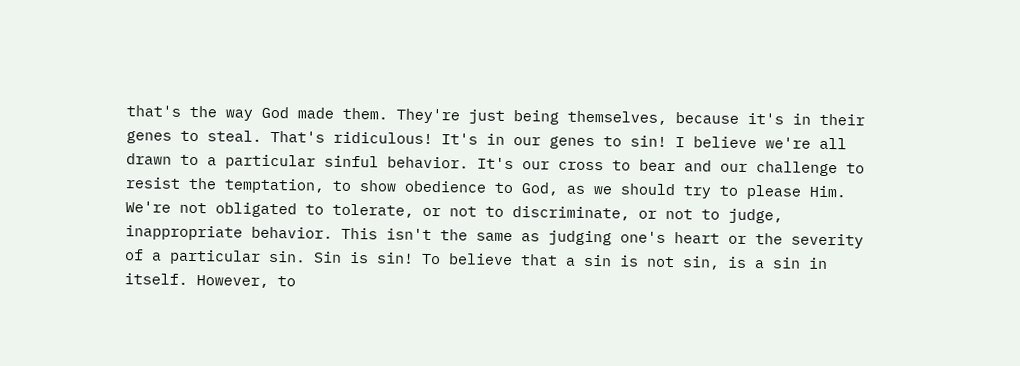that's the way God made them. They're just being themselves, because it's in their genes to steal. That's ridiculous! It's in our genes to sin! I believe we're all drawn to a particular sinful behavior. It's our cross to bear and our challenge to resist the temptation, to show obedience to God, as we should try to please Him. We're not obligated to tolerate, or not to discriminate, or not to judge, inappropriate behavior. This isn't the same as judging one's heart or the severity of a particular sin. Sin is sin! To believe that a sin is not sin, is a sin in itself. However, to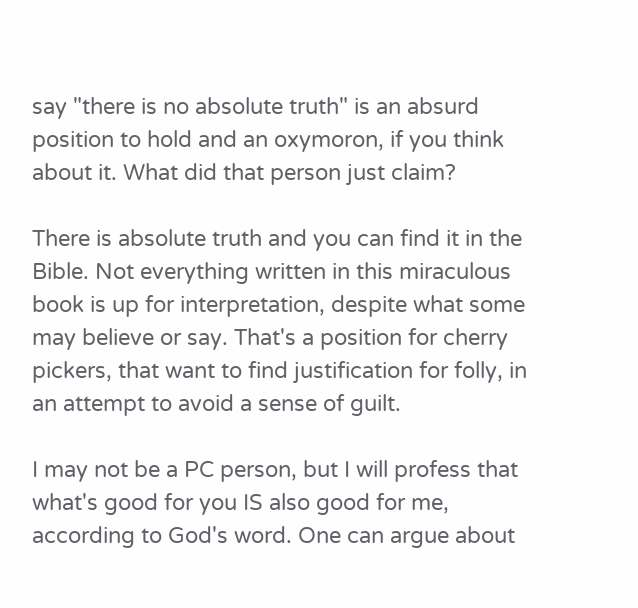say "there is no absolute truth" is an absurd position to hold and an oxymoron, if you think about it. What did that person just claim?

There is absolute truth and you can find it in the Bible. Not everything written in this miraculous book is up for interpretation, despite what some may believe or say. That's a position for cherry pickers, that want to find justification for folly, in an attempt to avoid a sense of guilt.

I may not be a PC person, but I will profess that what's good for you IS also good for me, according to God's word. One can argue about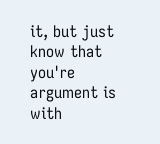it, but just know that you're argument is with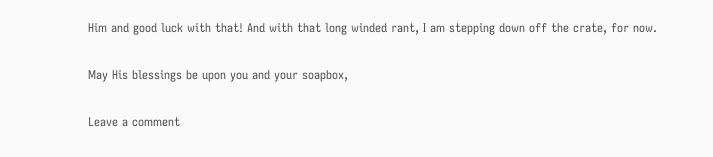Him and good luck with that! And with that long winded rant, I am stepping down off the crate, for now.

May His blessings be upon you and your soapbox,

Leave a comment